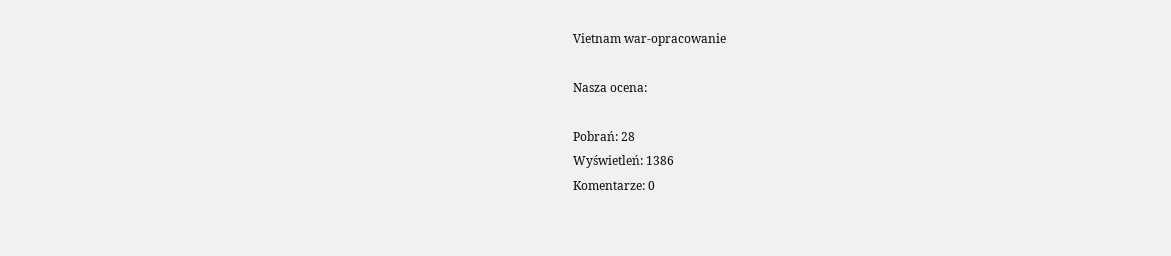Vietnam war-opracowanie

Nasza ocena:

Pobrań: 28
Wyświetleń: 1386
Komentarze: 0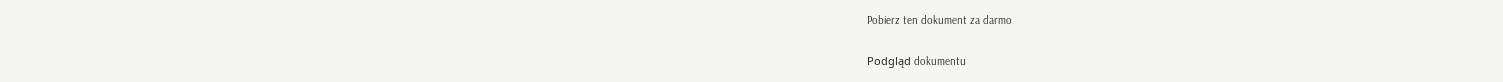Pobierz ten dokument za darmo

Podgląd dokumentu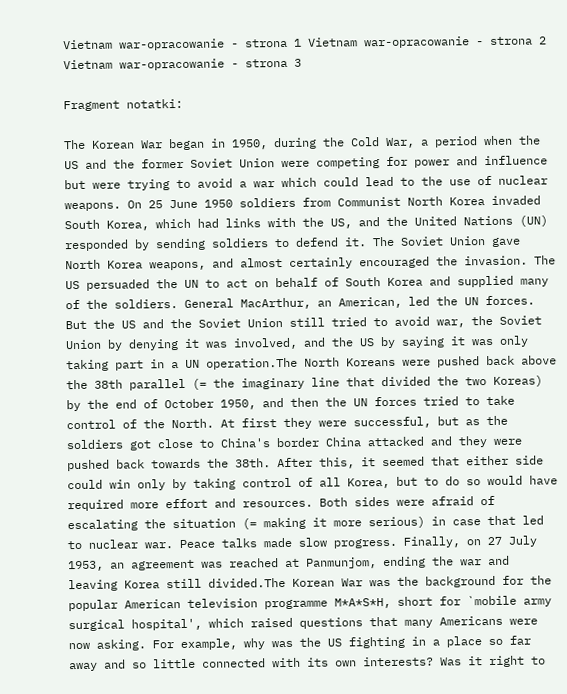Vietnam war-opracowanie - strona 1 Vietnam war-opracowanie - strona 2 Vietnam war-opracowanie - strona 3

Fragment notatki:

The Korean War began in 1950, during the Cold War, a period when the US and the former Soviet Union were competing for power and influence but were trying to avoid a war which could lead to the use of nuclear weapons. On 25 June 1950 soldiers from Communist North Korea invaded South Korea, which had links with the US, and the United Nations (UN) responded by sending soldiers to defend it. The Soviet Union gave North Korea weapons, and almost certainly encouraged the invasion. The US persuaded the UN to act on behalf of South Korea and supplied many of the soldiers. General MacArthur, an American, led the UN forces. But the US and the Soviet Union still tried to avoid war, the Soviet Union by denying it was involved, and the US by saying it was only taking part in a UN operation.The North Koreans were pushed back above the 38th parallel (= the imaginary line that divided the two Koreas) by the end of October 1950, and then the UN forces tried to take control of the North. At first they were successful, but as the soldiers got close to China's border China attacked and they were pushed back towards the 38th. After this, it seemed that either side could win only by taking control of all Korea, but to do so would have required more effort and resources. Both sides were afraid of escalating the situation (= making it more serious) in case that led to nuclear war. Peace talks made slow progress. Finally, on 27 July 1953, an agreement was reached at Panmunjom, ending the war and leaving Korea still divided.The Korean War was the background for the popular American television programme M*A*S*H, short for `mobile army surgical hospital', which raised questions that many Americans were now asking. For example, why was the US fighting in a place so far away and so little connected with its own interests? Was it right to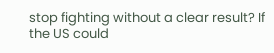stop fighting without a clear result? If the US could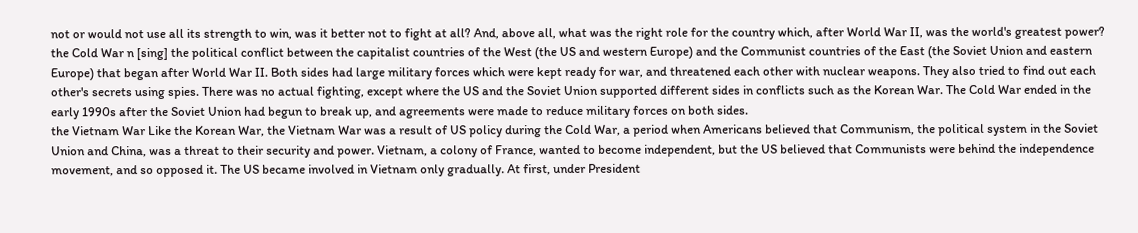not or would not use all its strength to win, was it better not to fight at all? And, above all, what was the right role for the country which, after World War II, was the world's greatest power?
the Cold War n [sing] the political conflict between the capitalist countries of the West (the US and western Europe) and the Communist countries of the East (the Soviet Union and eastern Europe) that began after World War II. Both sides had large military forces which were kept ready for war, and threatened each other with nuclear weapons. They also tried to find out each other's secrets using spies. There was no actual fighting, except where the US and the Soviet Union supported different sides in conflicts such as the Korean War. The Cold War ended in the early 1990s after the Soviet Union had begun to break up, and agreements were made to reduce military forces on both sides.
the Vietnam War Like the Korean War, the Vietnam War was a result of US policy during the Cold War, a period when Americans believed that Communism, the political system in the Soviet Union and China, was a threat to their security and power. Vietnam, a colony of France, wanted to become independent, but the US believed that Communists were behind the independence movement, and so opposed it. The US became involved in Vietnam only gradually. At first, under President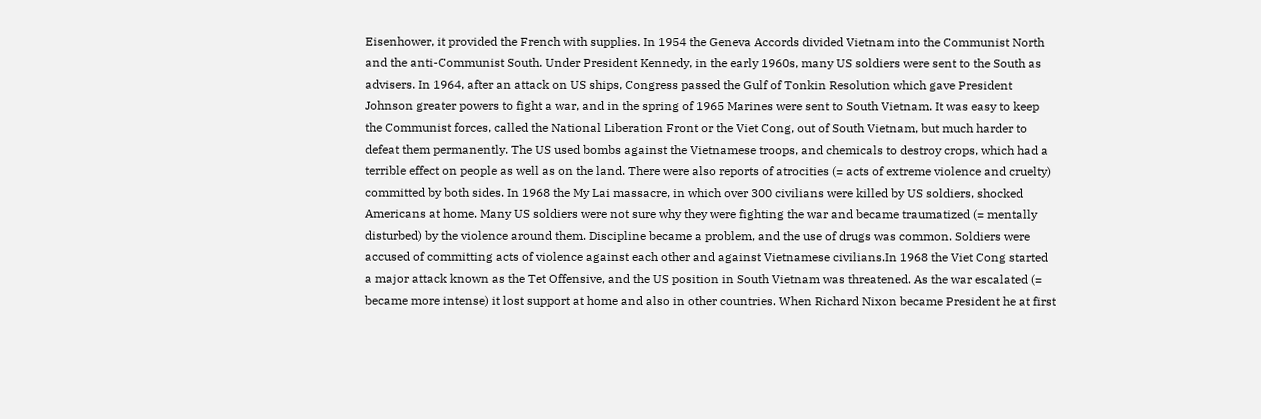Eisenhower, it provided the French with supplies. In 1954 the Geneva Accords divided Vietnam into the Communist North and the anti-Communist South. Under President Kennedy, in the early 1960s, many US soldiers were sent to the South as advisers. In 1964, after an attack on US ships, Congress passed the Gulf of Tonkin Resolution which gave President Johnson greater powers to fight a war, and in the spring of 1965 Marines were sent to South Vietnam. It was easy to keep the Communist forces, called the National Liberation Front or the Viet Cong, out of South Vietnam, but much harder to defeat them permanently. The US used bombs against the Vietnamese troops, and chemicals to destroy crops, which had a terrible effect on people as well as on the land. There were also reports of atrocities (= acts of extreme violence and cruelty) committed by both sides. In 1968 the My Lai massacre, in which over 300 civilians were killed by US soldiers, shocked Americans at home. Many US soldiers were not sure why they were fighting the war and became traumatized (= mentally disturbed) by the violence around them. Discipline became a problem, and the use of drugs was common. Soldiers were accused of committing acts of violence against each other and against Vietnamese civilians.In 1968 the Viet Cong started a major attack known as the Tet Offensive, and the US position in South Vietnam was threatened. As the war escalated (= became more intense) it lost support at home and also in other countries. When Richard Nixon became President he at first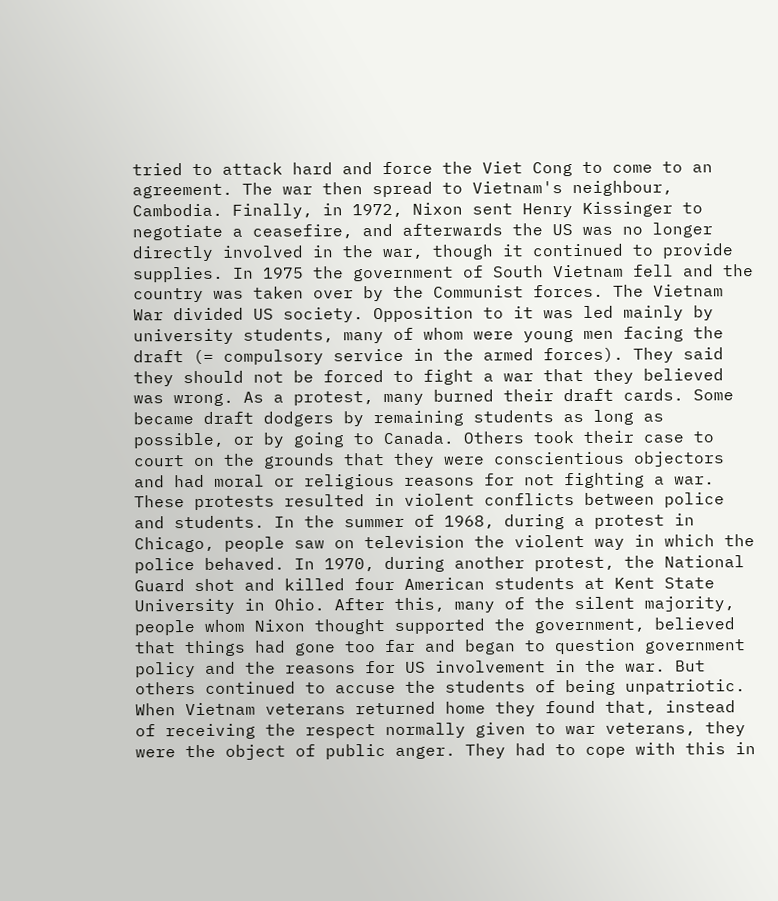tried to attack hard and force the Viet Cong to come to an agreement. The war then spread to Vietnam's neighbour, Cambodia. Finally, in 1972, Nixon sent Henry Kissinger to negotiate a ceasefire, and afterwards the US was no longer directly involved in the war, though it continued to provide supplies. In 1975 the government of South Vietnam fell and the country was taken over by the Communist forces. The Vietnam War divided US society. Opposition to it was led mainly by university students, many of whom were young men facing the draft (= compulsory service in the armed forces). They said they should not be forced to fight a war that they believed was wrong. As a protest, many burned their draft cards. Some became draft dodgers by remaining students as long as possible, or by going to Canada. Others took their case to court on the grounds that they were conscientious objectors and had moral or religious reasons for not fighting a war. These protests resulted in violent conflicts between police and students. In the summer of 1968, during a protest in Chicago, people saw on television the violent way in which the police behaved. In 1970, during another protest, the National Guard shot and killed four American students at Kent State University in Ohio. After this, many of the silent majority, people whom Nixon thought supported the government, believed that things had gone too far and began to question government policy and the reasons for US involvement in the war. But others continued to accuse the students of being unpatriotic. When Vietnam veterans returned home they found that, instead of receiving the respect normally given to war veterans, they were the object of public anger. They had to cope with this in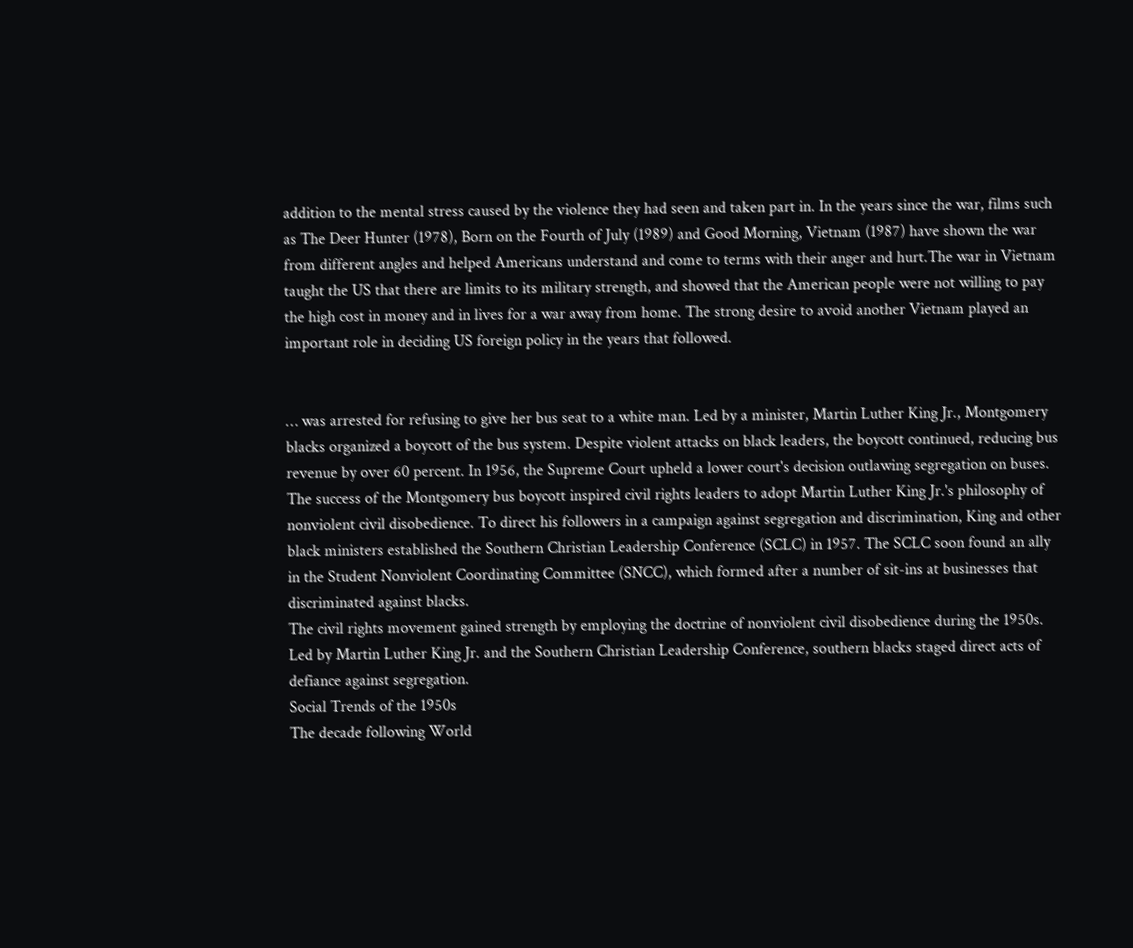addition to the mental stress caused by the violence they had seen and taken part in. In the years since the war, films such as The Deer Hunter (1978), Born on the Fourth of July (1989) and Good Morning, Vietnam (1987) have shown the war from different angles and helped Americans understand and come to terms with their anger and hurt.The war in Vietnam taught the US that there are limits to its military strength, and showed that the American people were not willing to pay the high cost in money and in lives for a war away from home. The strong desire to avoid another Vietnam played an important role in deciding US foreign policy in the years that followed.


… was arrested for refusing to give her bus seat to a white man. Led by a minister, Martin Luther King Jr., Montgomery blacks organized a boycott of the bus system. Despite violent attacks on black leaders, the boycott continued, reducing bus revenue by over 60 percent. In 1956, the Supreme Court upheld a lower court's decision outlawing segregation on buses. The success of the Montgomery bus boycott inspired civil rights leaders to adopt Martin Luther King Jr.'s philosophy of nonviolent civil disobedience. To direct his followers in a campaign against segregation and discrimination, King and other black ministers established the Southern Christian Leadership Conference (SCLC) in 1957. The SCLC soon found an ally in the Student Nonviolent Coordinating Committee (SNCC), which formed after a number of sit-ins at businesses that discriminated against blacks.
The civil rights movement gained strength by employing the doctrine of nonviolent civil disobedience during the 1950s. Led by Martin Luther King Jr. and the Southern Christian Leadership Conference, southern blacks staged direct acts of defiance against segregation.
Social Trends of the 1950s
The decade following World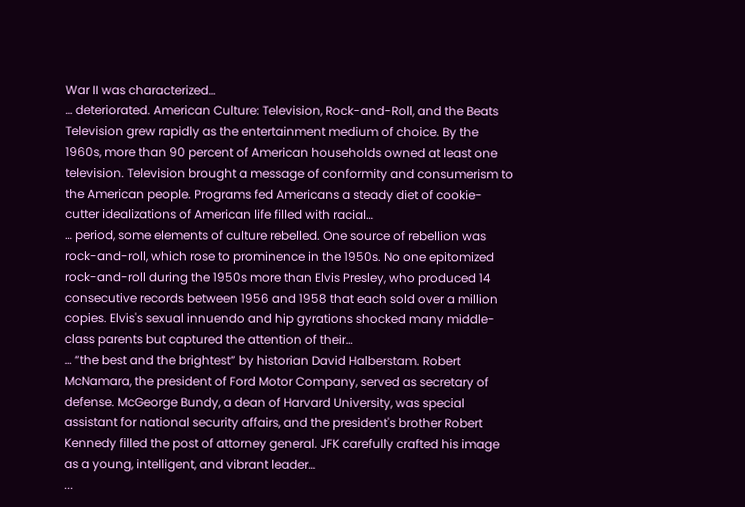War II was characterized…
… deteriorated. American Culture: Television, Rock-and-Roll, and the Beats
Television grew rapidly as the entertainment medium of choice. By the 1960s, more than 90 percent of American households owned at least one television. Television brought a message of conformity and consumerism to the American people. Programs fed Americans a steady diet of cookie-cutter idealizations of American life filled with racial…
… period, some elements of culture rebelled. One source of rebellion was rock-and-roll, which rose to prominence in the 1950s. No one epitomized rock-and-roll during the 1950s more than Elvis Presley, who produced 14 consecutive records between 1956 and 1958 that each sold over a million copies. Elvis's sexual innuendo and hip gyrations shocked many middle-class parents but captured the attention of their…
… “the best and the brightest” by historian David Halberstam. Robert McNamara, the president of Ford Motor Company, served as secretary of defense. McGeorge Bundy, a dean of Harvard University, was special assistant for national security affairs, and the president's brother Robert Kennedy filled the post of attorney general. JFK carefully crafted his image as a young, intelligent, and vibrant leader…
...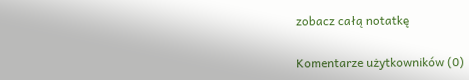zobacz całą notatkę

Komentarze użytkowników (0)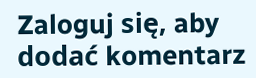Zaloguj się, aby dodać komentarz